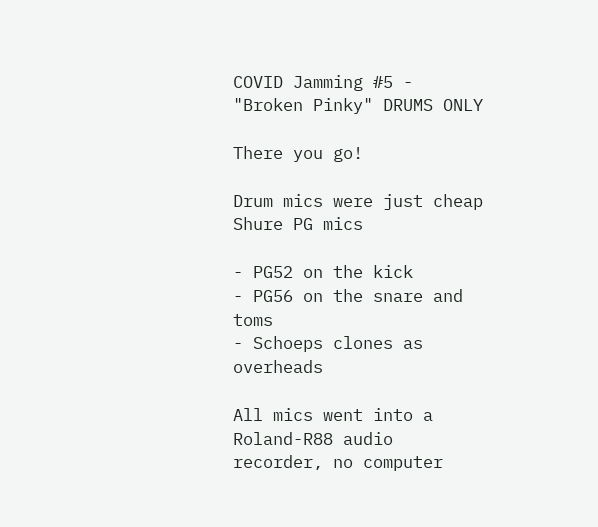COVID Jamming #5 - "Broken Pinky" DRUMS ONLY

There you go!

Drum mics were just cheap Shure PG mics

- PG52 on the kick
- PG56 on the snare and toms
- Schoeps clones as overheads

All mics went into a Roland-R88 audio recorder, no computer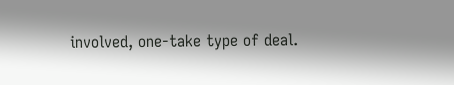involved, one-take type of deal.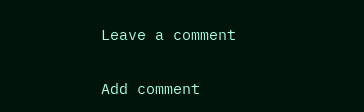Leave a comment

Add comment